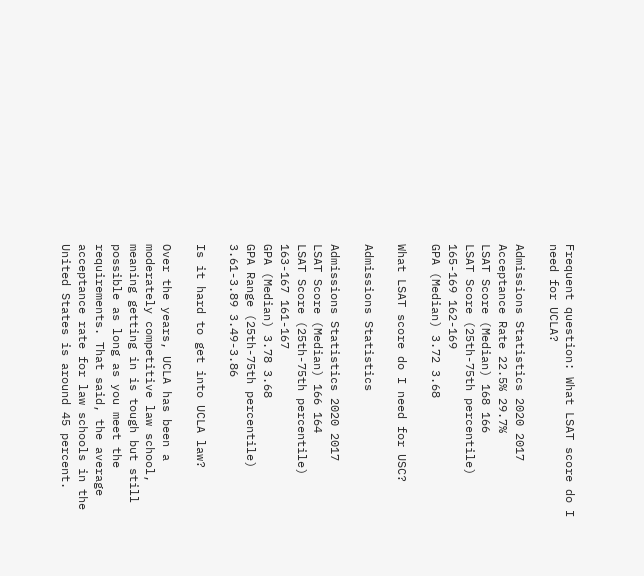Frequent question: What LSAT score do I need for UCLA?

Admissions Statistics 2020 2017
Acceptance Rate 22.5% 29.7%
LSAT Score (Median) 168 166
LSAT Score (25th-75th percentile) 165-169 162-169
GPA (Median) 3.72 3.68

What LSAT score do I need for USC?

Admissions Statistics

Admissions Statistics 2020 2017
LSAT Score (Median) 166 164
LSAT Score (25th-75th percentile) 163-167 161-167
GPA (Median) 3.78 3.68
GPA Range (25th-75th percentile) 3.61-3.89 3.49-3.86

Is it hard to get into UCLA law?

Over the years, UCLA has been a moderately competitive law school, meaning getting in is tough but still possible as long as you meet the requirements. That said, the average acceptance rate for law schools in the United States is around 45 percent.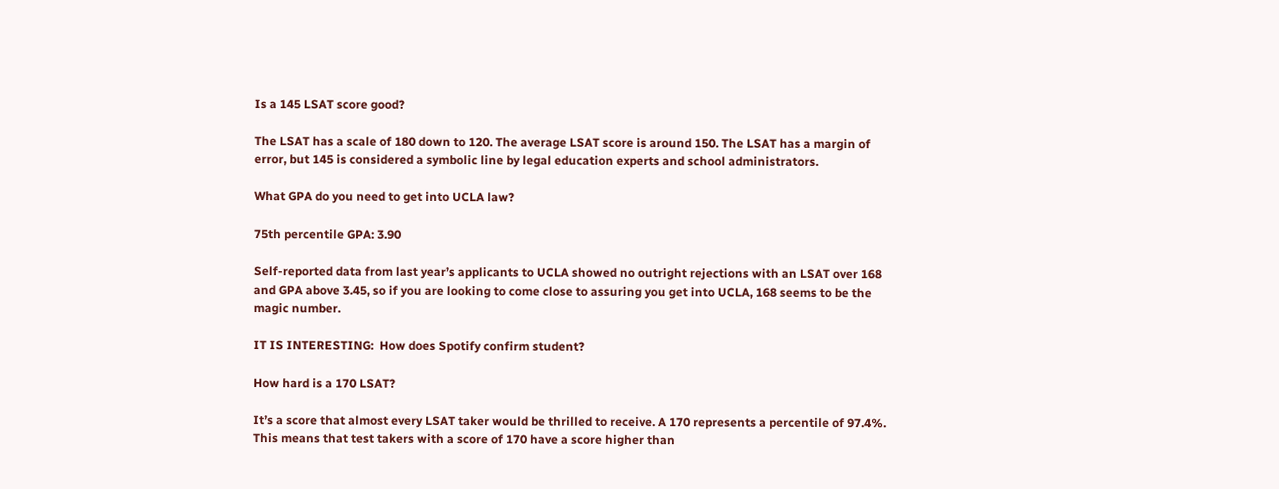Is a 145 LSAT score good?

The LSAT has a scale of 180 down to 120. The average LSAT score is around 150. The LSAT has a margin of error, but 145 is considered a symbolic line by legal education experts and school administrators.

What GPA do you need to get into UCLA law?

75th percentile GPA: 3.90

Self-reported data from last year’s applicants to UCLA showed no outright rejections with an LSAT over 168 and GPA above 3.45, so if you are looking to come close to assuring you get into UCLA, 168 seems to be the magic number.

IT IS INTERESTING:  How does Spotify confirm student?

How hard is a 170 LSAT?

It’s a score that almost every LSAT taker would be thrilled to receive. A 170 represents a percentile of 97.4%. This means that test takers with a score of 170 have a score higher than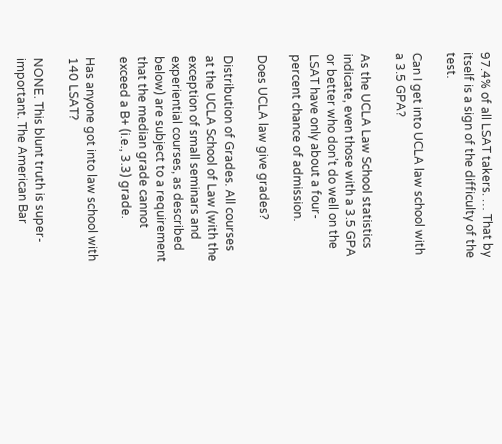97.4% of all LSAT takers. … That by itself is a sign of the difficulty of the test.

Can I get into UCLA law school with a 3.5 GPA?

As the UCLA Law School statistics indicate, even those with a 3.5 GPA or better who don’t do well on the LSAT have only about a four-percent chance of admission.

Does UCLA law give grades?

Distribution of Grades. All courses at the UCLA School of Law (with the exception of small seminars and experiential courses, as described below) are subject to a requirement that the median grade cannot exceed a B+ (i.e., 3.3) grade.

Has anyone got into law school with 140 LSAT?

NONE. This blunt truth is super-important. The American Bar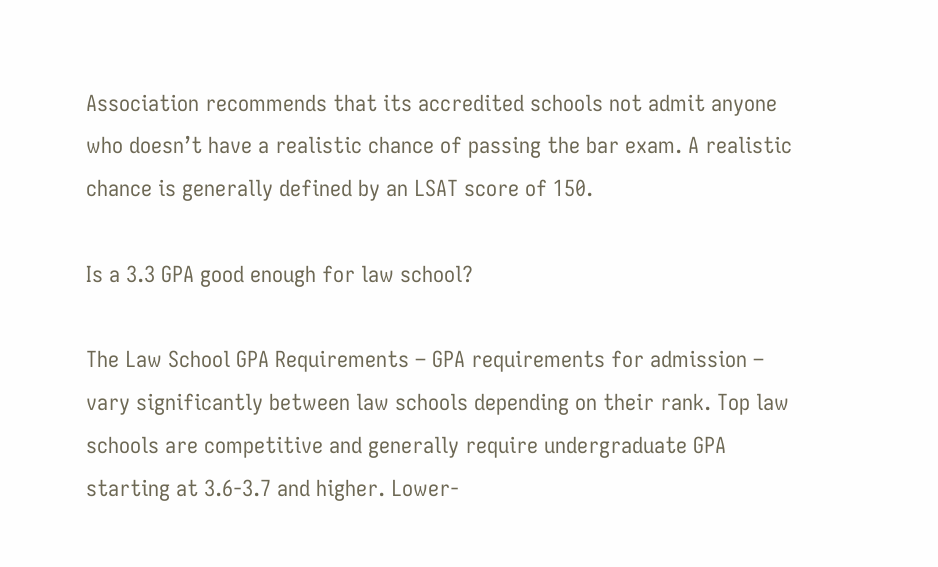Association recommends that its accredited schools not admit anyone who doesn’t have a realistic chance of passing the bar exam. A realistic chance is generally defined by an LSAT score of 150.

Is a 3.3 GPA good enough for law school?

The Law School GPA Requirements – GPA requirements for admission – vary significantly between law schools depending on their rank. Top law schools are competitive and generally require undergraduate GPA starting at 3.6-3.7 and higher. Lower-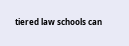tiered law schools can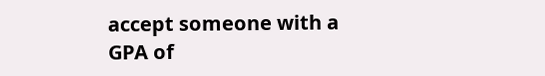accept someone with a GPA of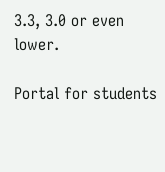3.3, 3.0 or even lower.

Portal for students